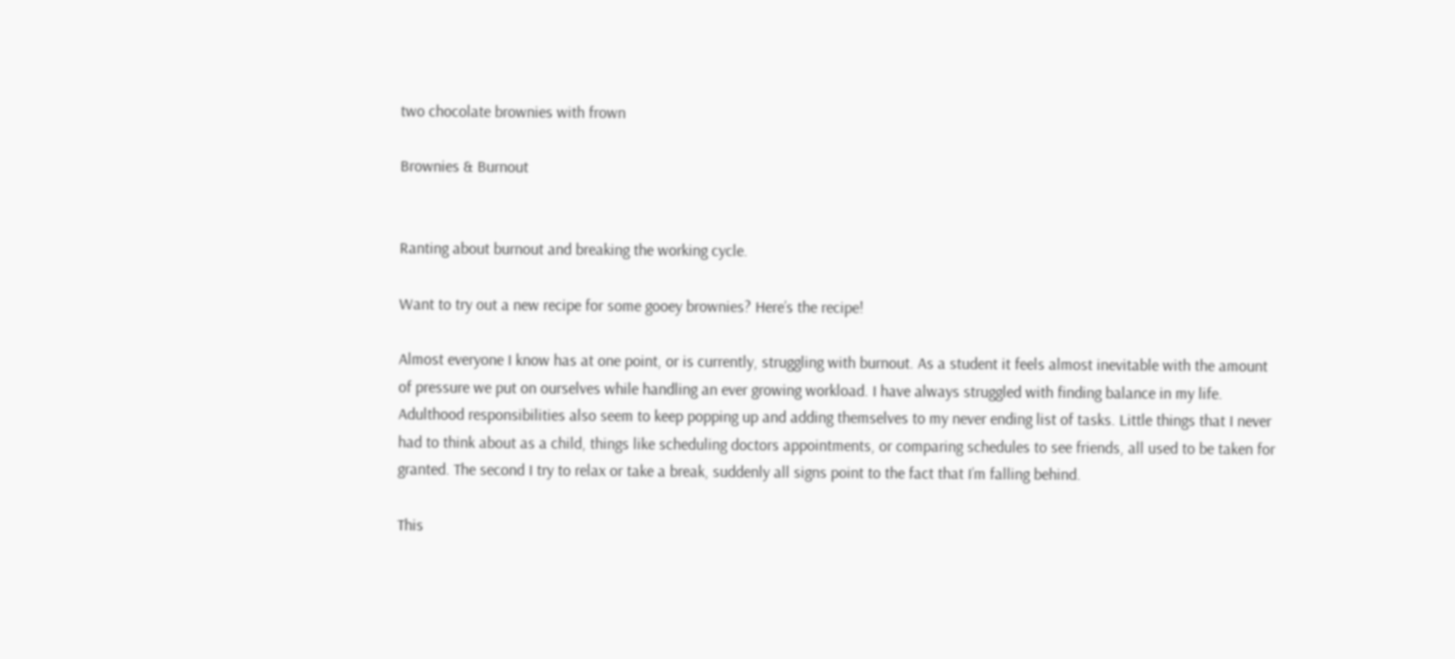two chocolate brownies with frown

Brownies & Burnout


Ranting about burnout and breaking the working cycle.

Want to try out a new recipe for some gooey brownies? Here’s the recipe!

Almost everyone I know has at one point, or is currently, struggling with burnout. As a student it feels almost inevitable with the amount of pressure we put on ourselves while handling an ever growing workload. I have always struggled with finding balance in my life. Adulthood responsibilities also seem to keep popping up and adding themselves to my never ending list of tasks. Little things that I never had to think about as a child, things like scheduling doctors appointments, or comparing schedules to see friends, all used to be taken for granted. The second I try to relax or take a break, suddenly all signs point to the fact that I’m falling behind.

This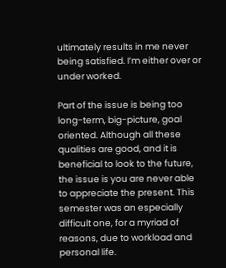ultimately results in me never being satisfied. I’m either over or under worked.

Part of the issue is being too long-term, big-picture, goal oriented. Although all these qualities are good, and it is beneficial to look to the future, the issue is you are never able to appreciate the present. This semester was an especially difficult one, for a myriad of reasons, due to workload and personal life.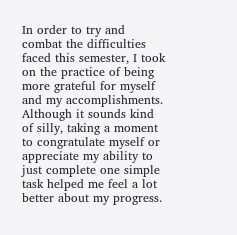In order to try and combat the difficulties faced this semester, I took on the practice of being more grateful for myself and my accomplishments. Although it sounds kind of silly, taking a moment to congratulate myself or appreciate my ability to just complete one simple task helped me feel a lot better about my progress.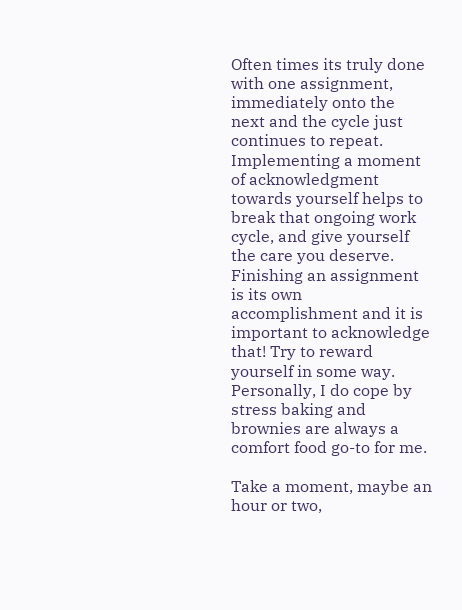Often times its truly done with one assignment, immediately onto the next and the cycle just continues to repeat. Implementing a moment of acknowledgment towards yourself helps to break that ongoing work cycle, and give yourself the care you deserve. Finishing an assignment is its own accomplishment and it is important to acknowledge that! Try to reward yourself in some way. Personally, I do cope by stress baking and brownies are always a comfort food go-to for me.

Take a moment, maybe an hour or two,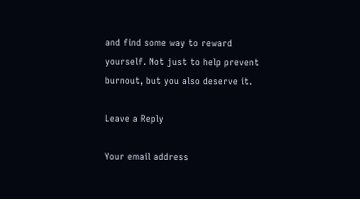and find some way to reward yourself. Not just to help prevent burnout, but you also deserve it.

Leave a Reply

Your email address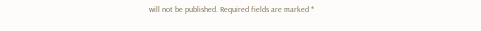will not be published. Required fields are marked *